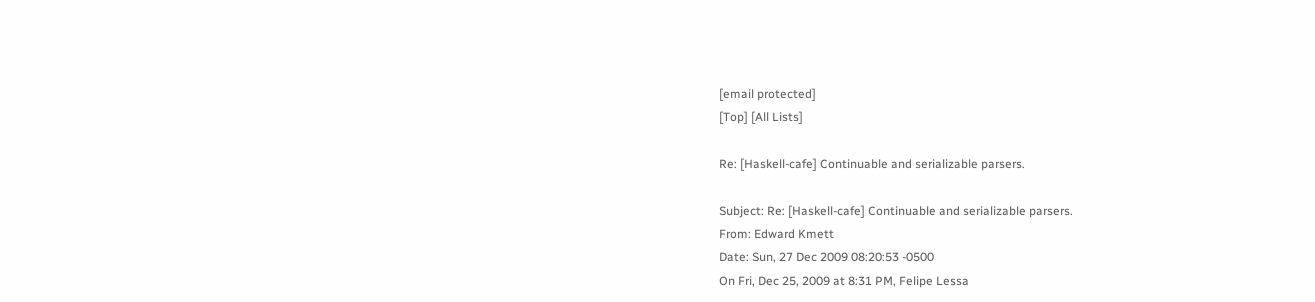[email protected]
[Top] [All Lists]

Re: [Haskell-cafe] Continuable and serializable parsers.

Subject: Re: [Haskell-cafe] Continuable and serializable parsers.
From: Edward Kmett
Date: Sun, 27 Dec 2009 08:20:53 -0500
On Fri, Dec 25, 2009 at 8:31 PM, Felipe Lessa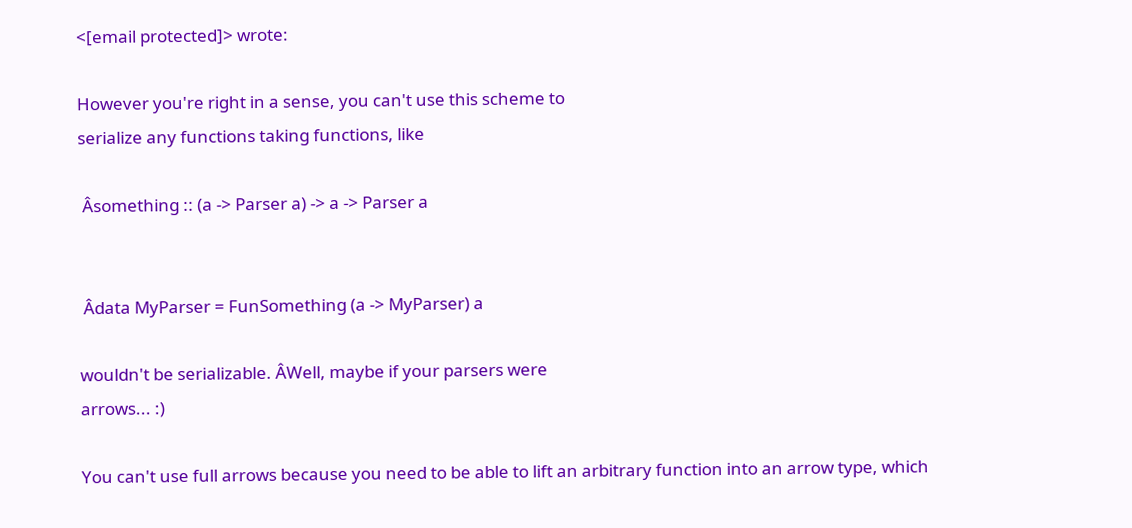<[email protected]> wrote:

However you're right in a sense, you can't use this scheme to
serialize any functions taking functions, like

 Âsomething :: (a -> Parser a) -> a -> Parser a


 Âdata MyParser = FunSomething (a -> MyParser) a

wouldn't be serializable. ÂWell, maybe if your parsers were
arrows... :)

You can't use full arrows because you need to be able to lift an arbitrary function into an arrow type, which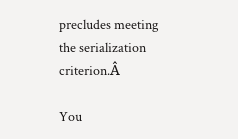precludes meeting the serialization criterion.Â

You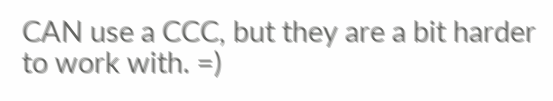CAN use a CCC, but they are a bit harder to work with. =)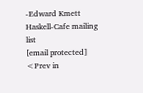-Edward Kmett
Haskell-Cafe mailing list
[email protected]
<Prev in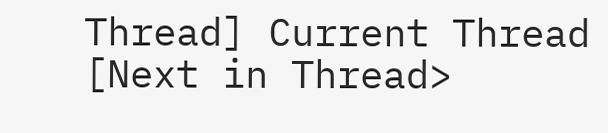Thread] Current Thread [Next in Thread>